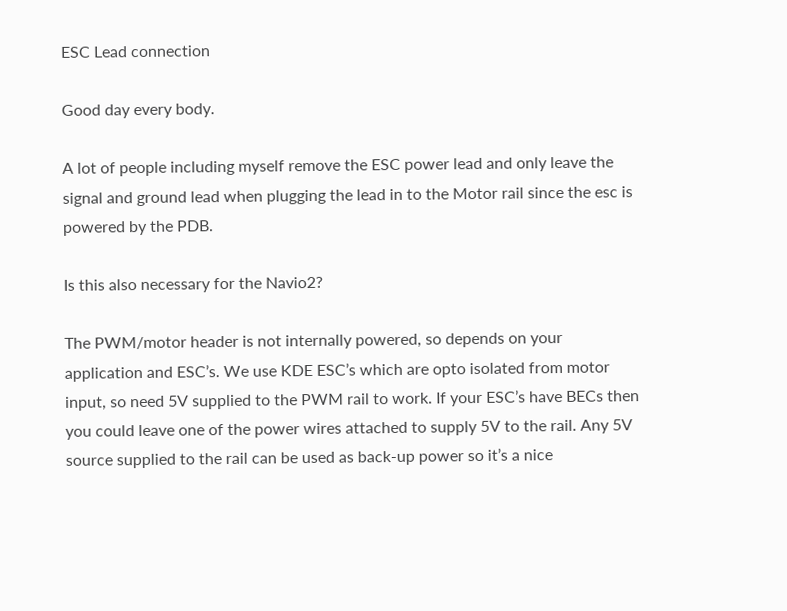ESC Lead connection

Good day every body.

A lot of people including myself remove the ESC power lead and only leave the signal and ground lead when plugging the lead in to the Motor rail since the esc is powered by the PDB.

Is this also necessary for the Navio2?

The PWM/motor header is not internally powered, so depends on your application and ESC’s. We use KDE ESC’s which are opto isolated from motor input, so need 5V supplied to the PWM rail to work. If your ESC’s have BECs then you could leave one of the power wires attached to supply 5V to the rail. Any 5V source supplied to the rail can be used as back-up power so it’s a nice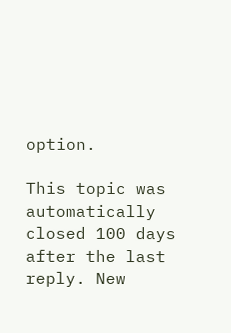option.

This topic was automatically closed 100 days after the last reply. New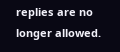replies are no longer allowed.